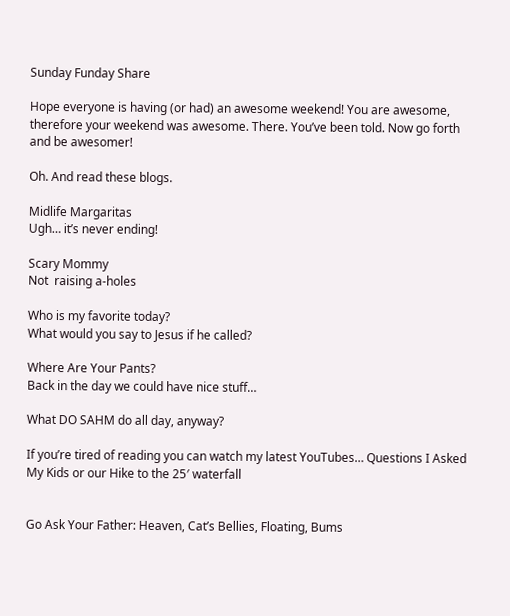Sunday Funday Share

Hope everyone is having (or had) an awesome weekend! You are awesome, therefore your weekend was awesome. There. You’ve been told. Now go forth and be awesomer!

Oh. And read these blogs.

Midlife Margaritas
Ugh… it’s never ending!

Scary Mommy
Not  raising a-holes

Who is my favorite today?
What would you say to Jesus if he called?

Where Are Your Pants?
Back in the day we could have nice stuff…

What DO SAHM do all day, anyway?

If you’re tired of reading you can watch my latest YouTubes… Questions I Asked My Kids or our Hike to the 25′ waterfall


Go Ask Your Father: Heaven, Cat’s Bellies, Floating, Bums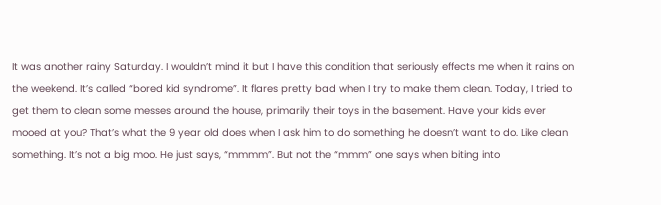It was another rainy Saturday. I wouldn’t mind it but I have this condition that seriously effects me when it rains on the weekend. It’s called “bored kid syndrome”. It flares pretty bad when I try to make them clean. Today, I tried to get them to clean some messes around the house, primarily their toys in the basement. Have your kids ever mooed at you? That’s what the 9 year old does when I ask him to do something he doesn’t want to do. Like clean something. It’s not a big moo. He just says, “mmmm”. But not the “mmm” one says when biting into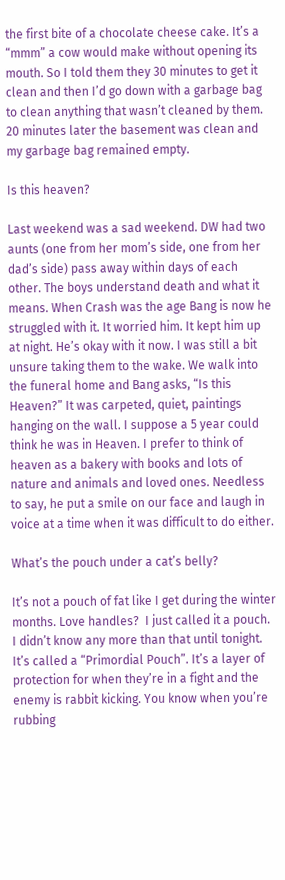the first bite of a chocolate cheese cake. It’s a “mmm” a cow would make without opening its mouth. So I told them they 30 minutes to get it clean and then I’d go down with a garbage bag to clean anything that wasn’t cleaned by them. 20 minutes later the basement was clean and my garbage bag remained empty.

Is this heaven?

Last weekend was a sad weekend. DW had two aunts (one from her mom’s side, one from her dad’s side) pass away within days of each other. The boys understand death and what it means. When Crash was the age Bang is now he struggled with it. It worried him. It kept him up at night. He’s okay with it now. I was still a bit unsure taking them to the wake. We walk into the funeral home and Bang asks, “Is this Heaven?” It was carpeted, quiet, paintings hanging on the wall. I suppose a 5 year could think he was in Heaven. I prefer to think of heaven as a bakery with books and lots of nature and animals and loved ones. Needless to say, he put a smile on our face and laugh in voice at a time when it was difficult to do either.

What’s the pouch under a cat’s belly?

It’s not a pouch of fat like I get during the winter months. Love handles?  I just called it a pouch. I didn’t know any more than that until tonight. It’s called a “Primordial Pouch”. It’s a layer of protection for when they’re in a fight and the enemy is rabbit kicking. You know when you’re rubbing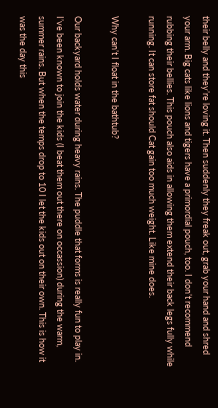their belly and they’re loving it. Then suddenly they freak out, grab your hand and shred your arm. Big cats like lions and tigers have a primordial pouch, too. I don’t recommend rubbing their bellies. This pouch also aids in allowing them extend their back legs fully while running. It can store fat should Cat gain too much weight. Like mine does.

Why can’t I float in the bathtub?

Our backyard holds water during heavy rains. The puddle that forms is really fun to play in. I’ve been known to join the kids (I beat them out there on occassion) during the warm, summer rains. But when the temps drop to 10 I let the kids out on their own. This is how it was the day this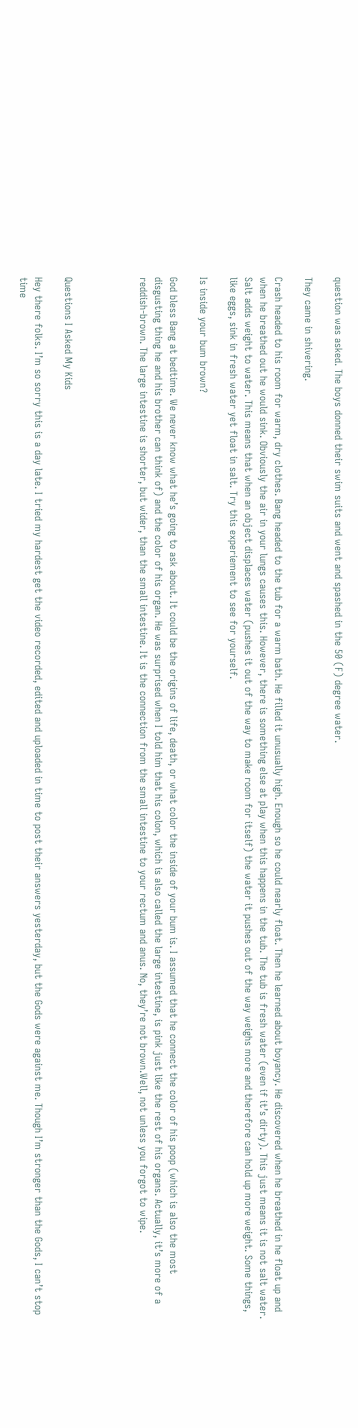question was asked. The boys donned their swim suits and went and spashed in the 50 (F) degree water.

They came in shivering.

Crash headed to his room for warm, dry clothes. Bang headed to the tub for a warm bath. He filled it unusually high. Enough so he could nearly float. Then he learned about boyancy. He discovered when he breathed in he float up and when he breathed out he would sink. Obviously the air in your lungs causes this. However, there is something else at play when this happens in the tub. The tub is fresh water (even if it’s dirty). This just means it is not salt water. Salt adds weight to water. This means that when an object displaces water (pushes it out of the way to make room for itself) the water it pushes out of the way weighs more and therefore can hold up more weight. Some things, like eggs, sink in fresh water yet float in salt. Try this experiement to see for yourself.

Is inside your bum brown?

God bless Bang at bedtime. We never know what he’s going to ask about. It could be the origins of life, death, or what color the inside of your bum is. I assumed that he connect the color of his poop (which is also the most disgusting thing he and his brother can think of) and the color of his organ. He was surprised when I told him that his colon, which is also called the large intestine, is pink just like the rest of his organs. Actually, it’s more of a reddish-brown. The large intestine is shorter, but wider, than the small intestine. It is the connection from the small intestine to your rectum and anus. No, they’re not brown.Well, not unless you forgot to wipe.




Questions I Asked My Kids

Hey there folks. I’m so sorry this is a day late. I tried my hardest get the video recorded, edited and uploaded in time to post their answers yesterday, but the Gods were against me. Though I’m stronger than the Gods, I can’t stop time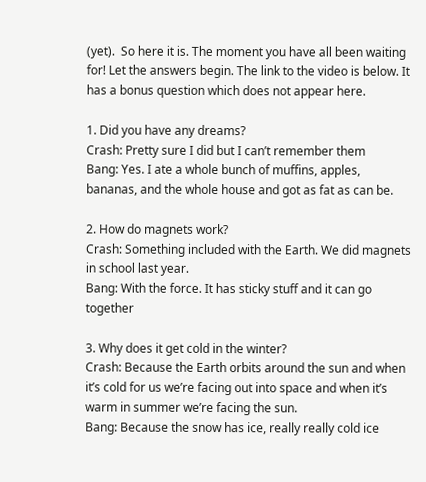(yet).  So here it is. The moment you have all been waiting for! Let the answers begin. The link to the video is below. It has a bonus question which does not appear here.

1. Did you have any dreams?
Crash: Pretty sure I did but I can’t remember them
Bang: Yes. I ate a whole bunch of muffins, apples, bananas, and the whole house and got as fat as can be.

2. How do magnets work?
Crash: Something included with the Earth. We did magnets in school last year.
Bang: With the force. It has sticky stuff and it can go together

3. Why does it get cold in the winter?
Crash: Because the Earth orbits around the sun and when it’s cold for us we’re facing out into space and when it’s warm in summer we’re facing the sun.
Bang: Because the snow has ice, really really cold ice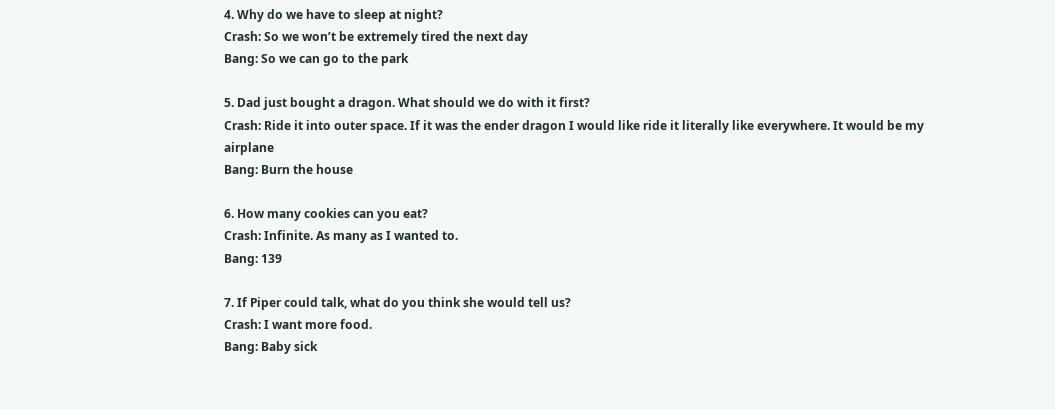4. Why do we have to sleep at night?
Crash: So we won’t be extremely tired the next day
Bang: So we can go to the park

5. Dad just bought a dragon. What should we do with it first?
Crash: Ride it into outer space. If it was the ender dragon I would like ride it literally like everywhere. It would be my airplane
Bang: Burn the house

6. How many cookies can you eat?
Crash: Infinite. As many as I wanted to.
Bang: 139

7. If Piper could talk, what do you think she would tell us?
Crash: I want more food.
Bang: Baby sick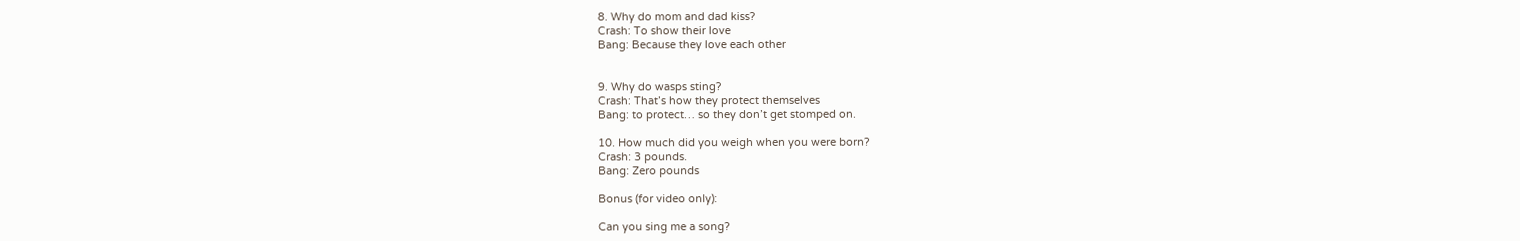8. Why do mom and dad kiss?
Crash: To show their love
Bang: Because they love each other


9. Why do wasps sting?
Crash: That’s how they protect themselves
Bang: to protect… so they don’t get stomped on.

10. How much did you weigh when you were born?
Crash: 3 pounds.
Bang: Zero pounds

Bonus (for video only):

Can you sing me a song?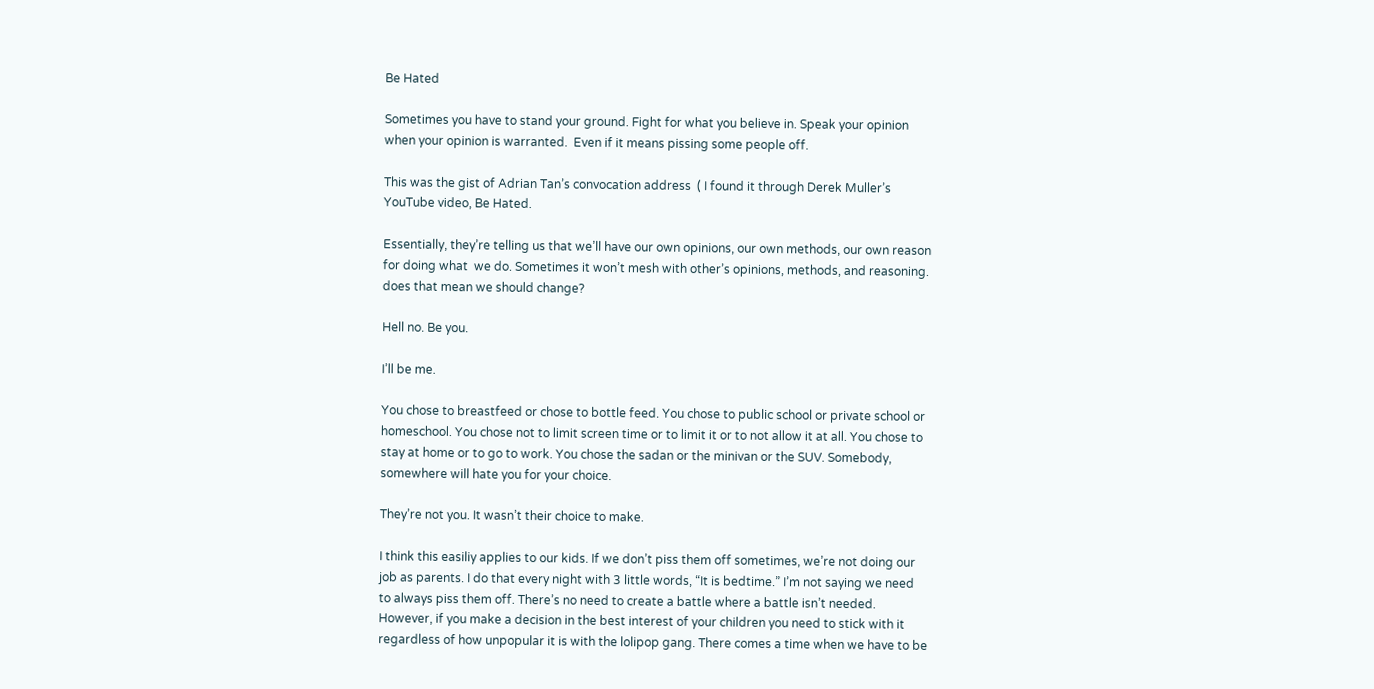Be Hated

Sometimes you have to stand your ground. Fight for what you believe in. Speak your opinion when your opinion is warranted.  Even if it means pissing some people off.

This was the gist of Adrian Tan’s convocation address  ( I found it through Derek Muller’s YouTube video, Be Hated.

Essentially, they’re telling us that we’ll have our own opinions, our own methods, our own reason for doing what  we do. Sometimes it won’t mesh with other’s opinions, methods, and reasoning. does that mean we should change?

Hell no. Be you.

I’ll be me.

You chose to breastfeed or chose to bottle feed. You chose to public school or private school or homeschool. You chose not to limit screen time or to limit it or to not allow it at all. You chose to stay at home or to go to work. You chose the sadan or the minivan or the SUV. Somebody, somewhere will hate you for your choice.

They’re not you. It wasn’t their choice to make.

I think this easiliy applies to our kids. If we don’t piss them off sometimes, we’re not doing our job as parents. I do that every night with 3 little words, “It is bedtime.” I’m not saying we need to always piss them off. There’s no need to create a battle where a battle isn’t needed. However, if you make a decision in the best interest of your children you need to stick with it regardless of how unpopular it is with the lolipop gang. There comes a time when we have to be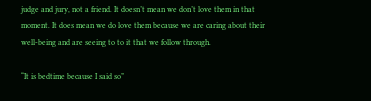judge and jury, not a friend. It doesn’t mean we don’t love them in that moment. It does mean we do love them because we are caring about their well-being and are seeing to to it that we follow through.

“It is bedtime because I said so”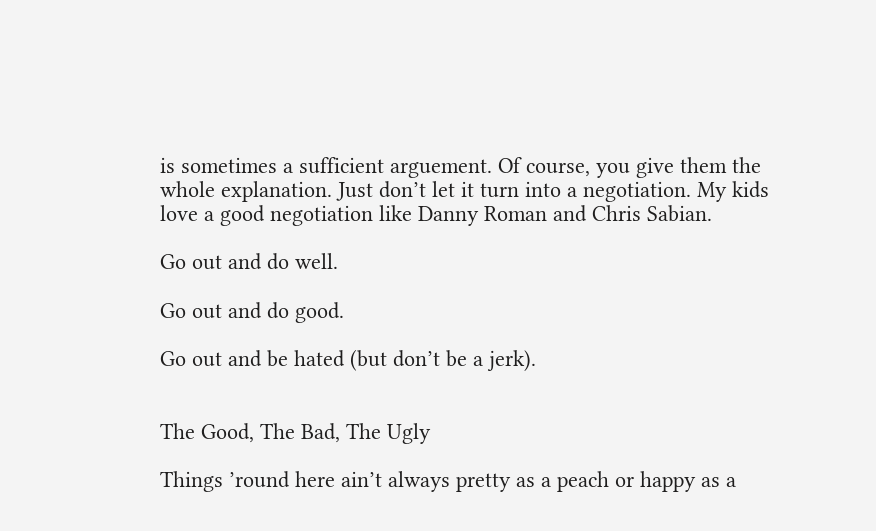is sometimes a sufficient arguement. Of course, you give them the whole explanation. Just don’t let it turn into a negotiation. My kids love a good negotiation like Danny Roman and Chris Sabian.

Go out and do well.

Go out and do good.

Go out and be hated (but don’t be a jerk).


The Good, The Bad, The Ugly

Things ’round here ain’t always pretty as a peach or happy as a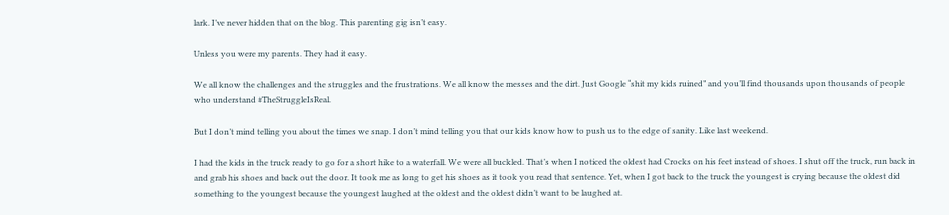lark. I’ve never hidden that on the blog. This parenting gig isn’t easy.

Unless you were my parents. They had it easy.

We all know the challenges and the struggles and the frustrations. We all know the messes and the dirt. Just Google “shit my kids ruined” and you’ll find thousands upon thousands of people who understand #TheStruggleIsReal.

But I don’t mind telling you about the times we snap. I don’t mind telling you that our kids know how to push us to the edge of sanity. Like last weekend.

I had the kids in the truck ready to go for a short hike to a waterfall. We were all buckled. That’s when I noticed the oldest had Crocks on his feet instead of shoes. I shut off the truck, run back in and grab his shoes and back out the door. It took me as long to get his shoes as it took you read that sentence. Yet, when I got back to the truck the youngest is crying because the oldest did something to the youngest because the youngest laughed at the oldest and the oldest didn’t want to be laughed at.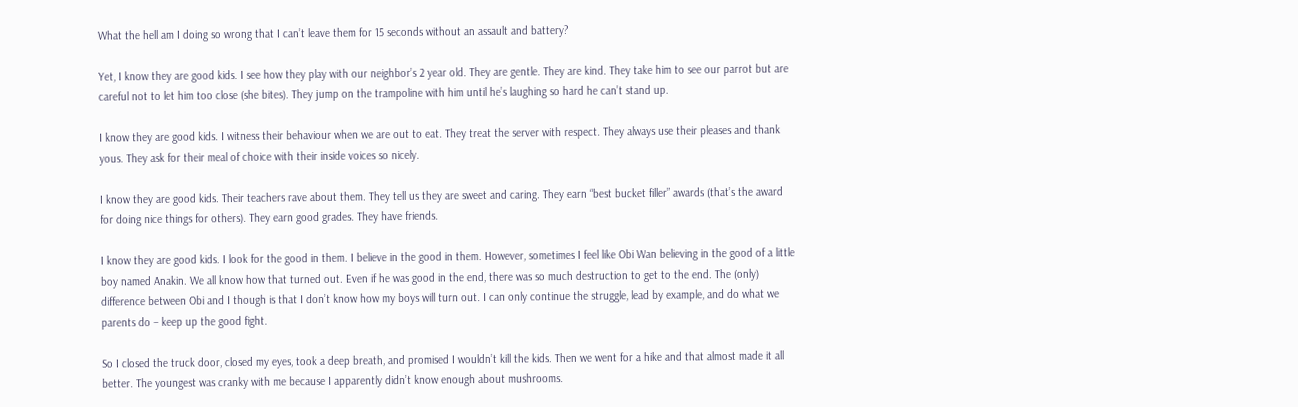What the hell am I doing so wrong that I can’t leave them for 15 seconds without an assault and battery?

Yet, I know they are good kids. I see how they play with our neighbor’s 2 year old. They are gentle. They are kind. They take him to see our parrot but are careful not to let him too close (she bites). They jump on the trampoline with him until he’s laughing so hard he can’t stand up.

I know they are good kids. I witness their behaviour when we are out to eat. They treat the server with respect. They always use their pleases and thank yous. They ask for their meal of choice with their inside voices so nicely.

I know they are good kids. Their teachers rave about them. They tell us they are sweet and caring. They earn “best bucket filler” awards (that’s the award for doing nice things for others). They earn good grades. They have friends.

I know they are good kids. I look for the good in them. I believe in the good in them. However, sometimes I feel like Obi Wan believing in the good of a little boy named Anakin. We all know how that turned out. Even if he was good in the end, there was so much destruction to get to the end. The (only) difference between Obi and I though is that I don’t know how my boys will turn out. I can only continue the struggle, lead by example, and do what we parents do – keep up the good fight.

So I closed the truck door, closed my eyes, took a deep breath, and promised I wouldn’t kill the kids. Then we went for a hike and that almost made it all better. The youngest was cranky with me because I apparently didn’t know enough about mushrooms.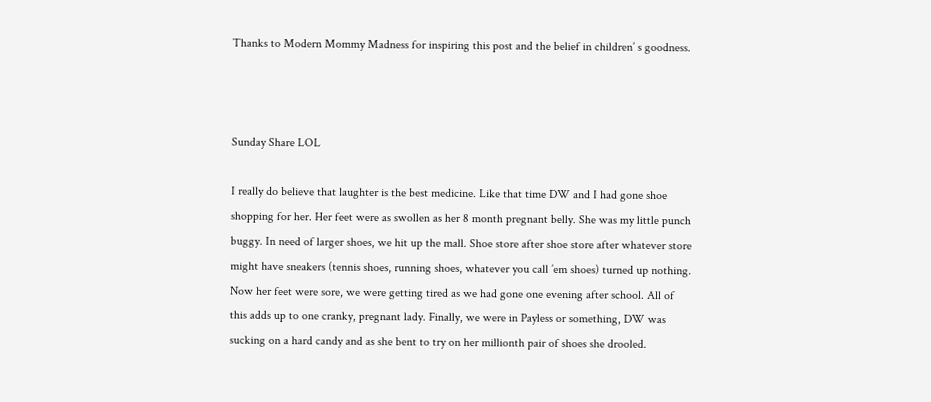Thanks to Modern Mommy Madness for inspiring this post and the belief in children’ s goodness.



Sunday Share LOL

I really do believe that laughter is the best medicine. Like that time DW and I had gone shoe shopping for her. Her feet were as swollen as her 8 month pregnant belly. She was my little punch buggy. In need of larger shoes, we hit up the mall. Shoe store after shoe store after whatever store might have sneakers (tennis shoes, running shoes, whatever you call ’em shoes) turned up nothing. Now her feet were sore, we were getting tired as we had gone one evening after school. All of this adds up to one cranky, pregnant lady. Finally, we were in Payless or something, DW was sucking on a hard candy and as she bent to try on her millionth pair of shoes she drooled.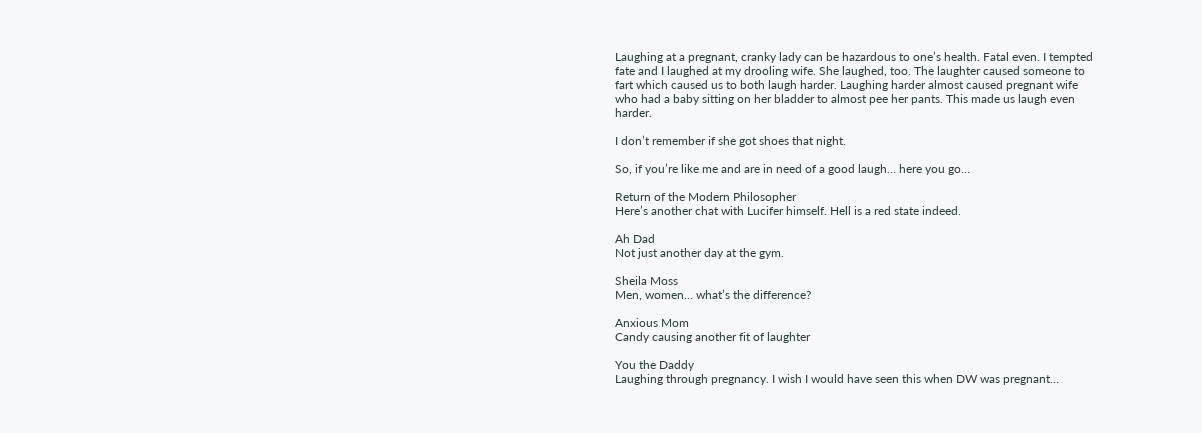Laughing at a pregnant, cranky lady can be hazardous to one’s health. Fatal even. I tempted fate and I laughed at my drooling wife. She laughed, too. The laughter caused someone to fart which caused us to both laugh harder. Laughing harder almost caused pregnant wife who had a baby sitting on her bladder to almost pee her pants. This made us laugh even harder.

I don’t remember if she got shoes that night.

So, if you’re like me and are in need of a good laugh… here you go…

Return of the Modern Philosopher
Here’s another chat with Lucifer himself. Hell is a red state indeed.

Ah Dad
Not just another day at the gym.

Sheila Moss
Men, women… what’s the difference?

Anxious Mom
Candy causing another fit of laughter

You the Daddy
Laughing through pregnancy. I wish I would have seen this when DW was pregnant…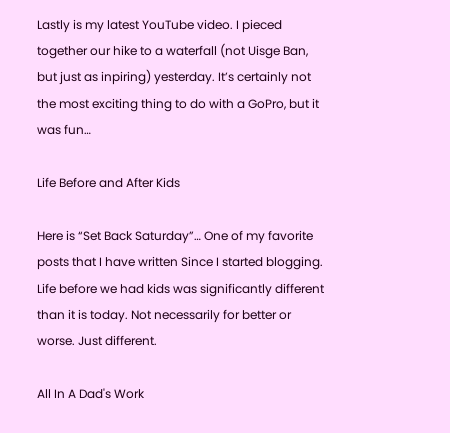Lastly is my latest YouTube video. I pieced together our hike to a waterfall (not Uisge Ban, but just as inpiring) yesterday. It’s certainly not the most exciting thing to do with a GoPro, but it was fun…

Life Before and After Kids

Here is “Set Back Saturday”… One of my favorite posts that I have written Since I started blogging. Life before we had kids was significantly different than it is today. Not necessarily for better or worse. Just different.

All In A Dad's Work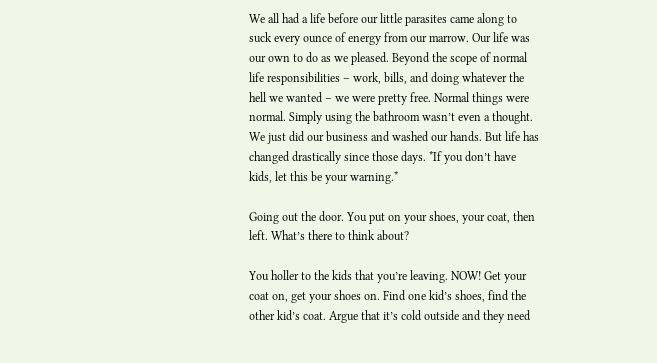We all had a life before our little parasites came along to suck every ounce of energy from our marrow. Our life was our own to do as we pleased. Beyond the scope of normal life responsibilities – work, bills, and doing whatever the hell we wanted – we were pretty free. Normal things were normal. Simply using the bathroom wasn’t even a thought. We just did our business and washed our hands. But life has changed drastically since those days. *If you don’t have kids, let this be your warning.*

Going out the door. You put on your shoes, your coat, then left. What’s there to think about?

You holler to the kids that you’re leaving. NOW! Get your coat on, get your shoes on. Find one kid’s shoes, find the other kid’s coat. Argue that it’s cold outside and they need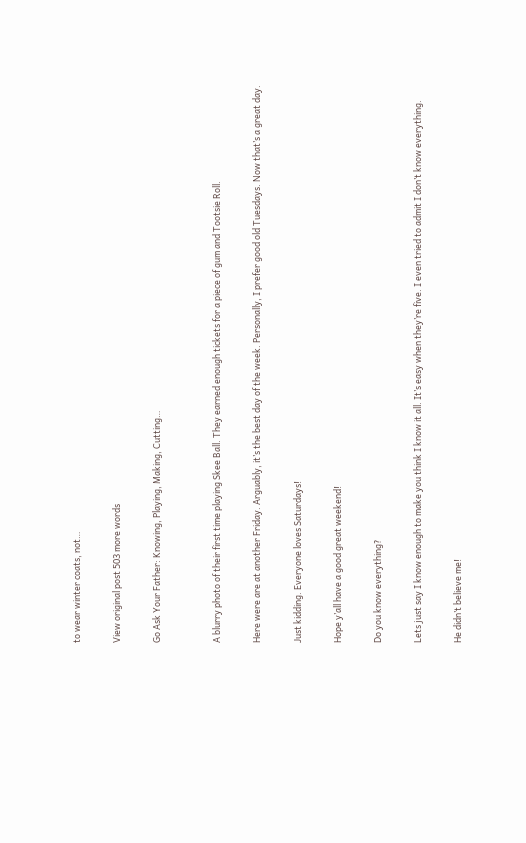to wear winter coats, not…

View original post 503 more words

Go Ask Your Father: Knowing, Playing, Making, Cutting…


A blurry photo of their first time playing Skee Ball. They earned enough tickets for a piece of gum and Tootsie Roll.

Here were are at another Friday. Arguably, it’s the best day of the week. Personally, I prefer good old Tuesdays. Now that’s a great day.

Just kidding. Everyone loves Saturdays!

Hope y’all have a good great weekend!

Do you know everything?

Lets just say I know enough to make you think I know it all. It’s easy when they’re five. I even tried to admit I don’t know everything.

He didn’t believe me!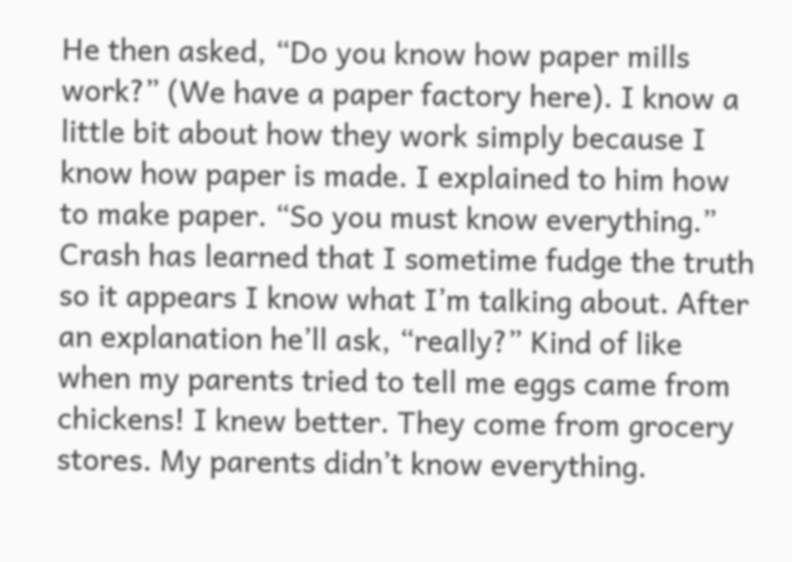He then asked, “Do you know how paper mills work?” (We have a paper factory here). I know a little bit about how they work simply because I know how paper is made. I explained to him how to make paper. “So you must know everything.” Crash has learned that I sometime fudge the truth so it appears I know what I’m talking about. After an explanation he’ll ask, “really?” Kind of like when my parents tried to tell me eggs came from chickens! I knew better. They come from grocery stores. My parents didn’t know everything.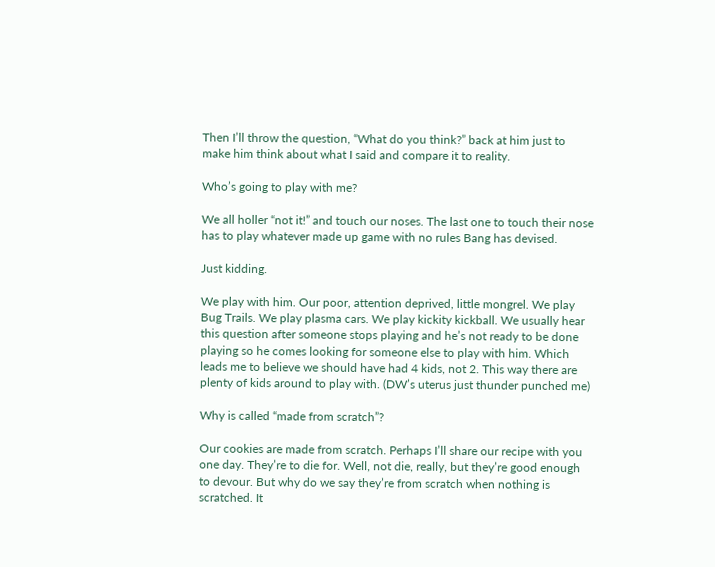Then I’ll throw the question, “What do you think?” back at him just to make him think about what I said and compare it to reality.

Who’s going to play with me?

We all holler “not it!” and touch our noses. The last one to touch their nose has to play whatever made up game with no rules Bang has devised.

Just kidding.

We play with him. Our poor, attention deprived, little mongrel. We play Bug Trails. We play plasma cars. We play kickity kickball. We usually hear this question after someone stops playing and he’s not ready to be done playing so he comes looking for someone else to play with him. Which leads me to believe we should have had 4 kids, not 2. This way there are plenty of kids around to play with. (DW’s uterus just thunder punched me)

Why is called “made from scratch”?

Our cookies are made from scratch. Perhaps I’ll share our recipe with you one day. They’re to die for. Well, not die, really, but they’re good enough to devour. But why do we say they’re from scratch when nothing is scratched. It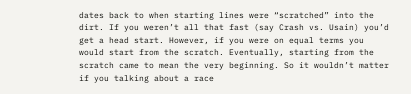dates back to when starting lines were “scratched” into the dirt. If you weren’t all that fast (say Crash vs. Usain) you’d get a head start. However, if you were on equal terms you would start from the scratch. Eventually, starting from the scratch came to mean the very beginning. So it wouldn’t matter if you talking about a race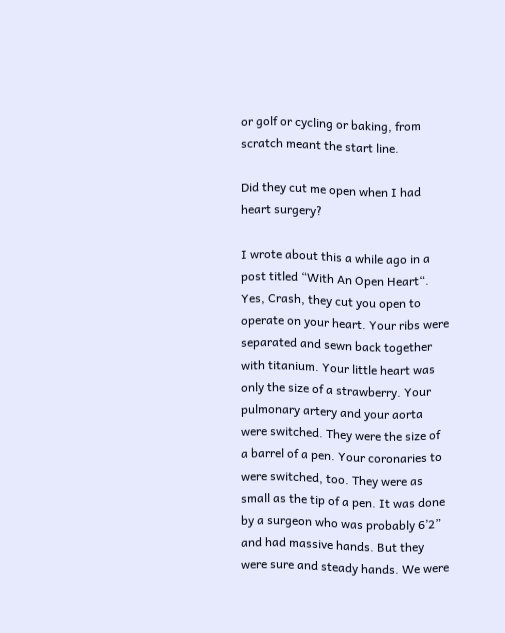or golf or cycling or baking, from scratch meant the start line.

Did they cut me open when I had heart surgery?

I wrote about this a while ago in a post titled “With An Open Heart“. Yes, Crash, they cut you open to operate on your heart. Your ribs were separated and sewn back together with titanium. Your little heart was only the size of a strawberry. Your pulmonary artery and your aorta were switched. They were the size of a barrel of a pen. Your coronaries to were switched, too. They were as small as the tip of a pen. It was done by a surgeon who was probably 6’2” and had massive hands. But they were sure and steady hands. We were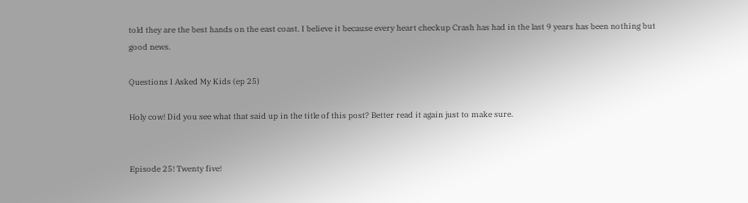told they are the best hands on the east coast. I believe it because every heart checkup Crash has had in the last 9 years has been nothing but good news.

Questions I Asked My Kids (ep 25)

Holy cow! Did you see what that said up in the title of this post? Better read it again just to make sure.


Episode 25! Twenty five!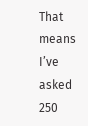That means I’ve asked 250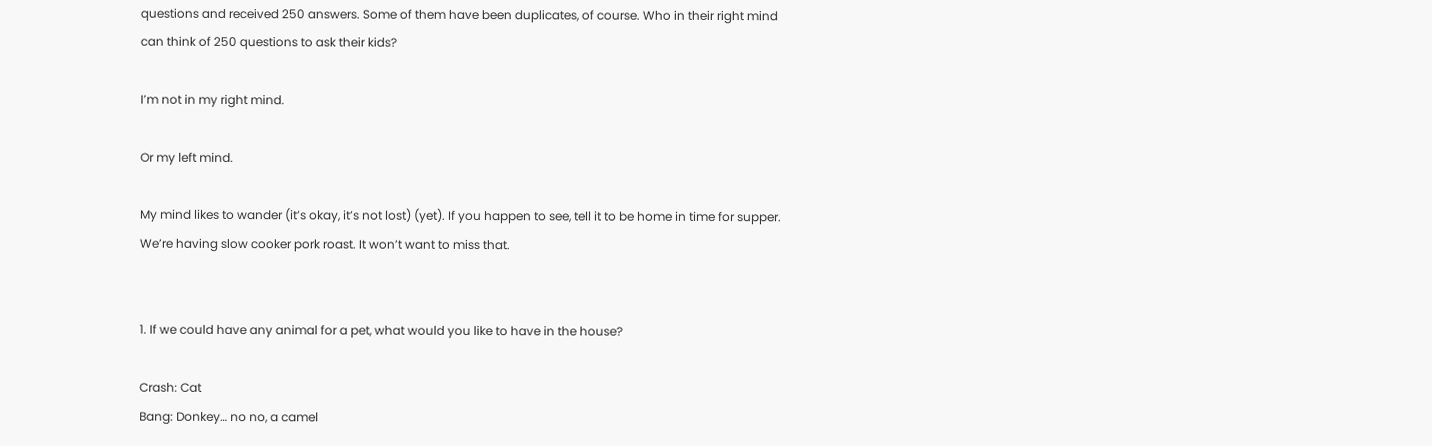questions and received 250 answers. Some of them have been duplicates, of course. Who in their right mind can think of 250 questions to ask their kids?

I’m not in my right mind.

Or my left mind.

My mind likes to wander (it’s okay, it’s not lost) (yet). If you happen to see, tell it to be home in time for supper. We’re having slow cooker pork roast. It won’t want to miss that.


1. If we could have any animal for a pet, what would you like to have in the house?

Crash: Cat
Bang: Donkey… no no, a camel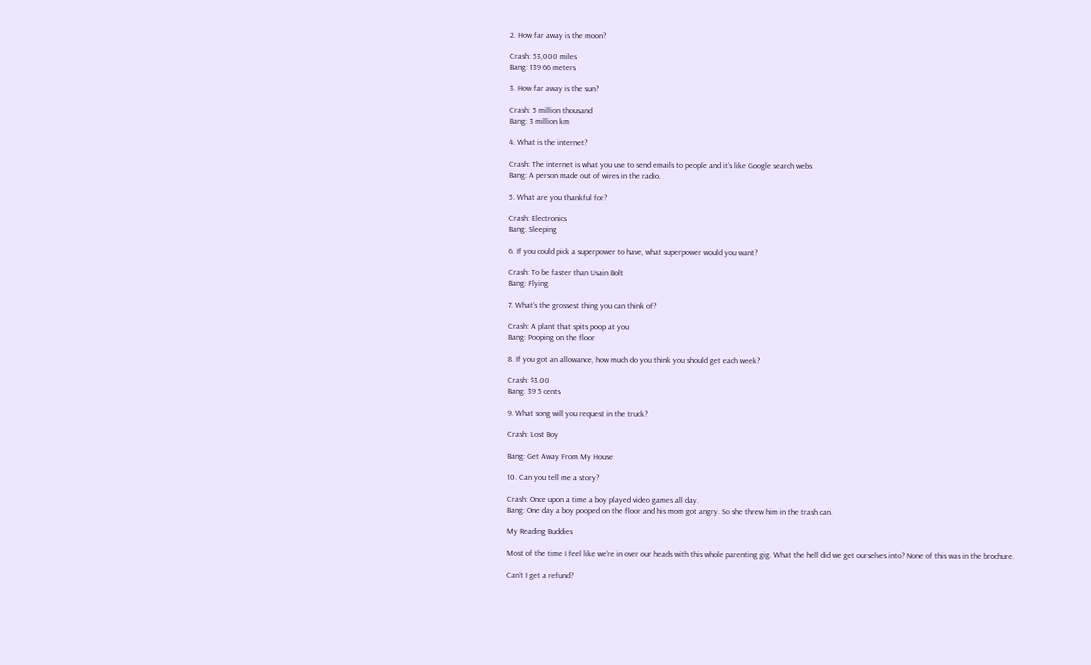2. How far away is the moon?

Crash: 53,000 miles
Bang: 139 66 meters

3. How far away is the sun?

Crash: 5 million thousand
Bang: 3 million km

4. What is the internet?

Crash: The internet is what you use to send emails to people and it’s like Google search webs
Bang: A person made out of wires in the radio.

5. What are you thankful for?

Crash: Electronics
Bang: Sleeping

6. If you could pick a superpower to have, what superpower would you want?

Crash: To be faster than Usain Bolt
Bang: Flying

7. What’s the grossest thing you can think of?

Crash: A plant that spits poop at you
Bang: Pooping on the floor

8. If you got an allowance, how much do you think you should get each week?

Crash: $3.00
Bang: 39 5 cents

9. What song will you request in the truck?

Crash: Lost Boy

Bang: Get Away From My House

10. Can you tell me a story?

Crash: Once upon a time a boy played video games all day.
Bang: One day a boy pooped on the floor and his mom got angry. So she threw him in the trash can.

My Reading Buddies

Most of the time I feel like we’re in over our heads with this whole parenting gig. What the hell did we get ourselves into? None of this was in the brochure.

Can’t I get a refund?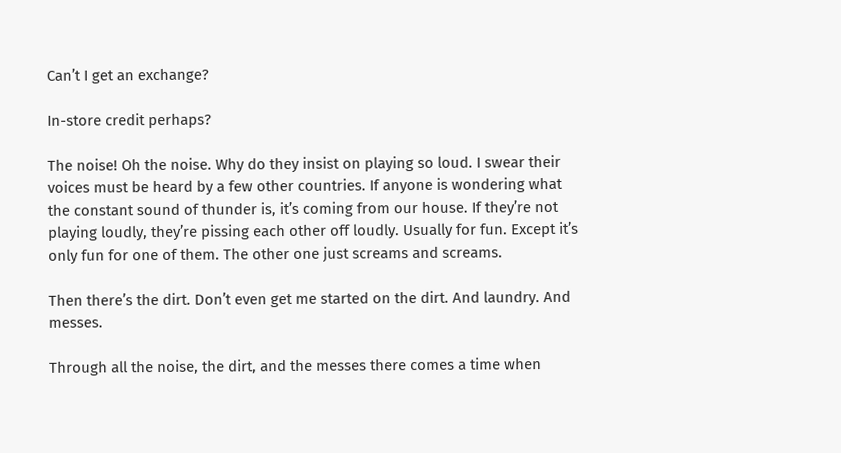Can’t I get an exchange?

In-store credit perhaps?

The noise! Oh the noise. Why do they insist on playing so loud. I swear their voices must be heard by a few other countries. If anyone is wondering what the constant sound of thunder is, it’s coming from our house. If they’re not playing loudly, they’re pissing each other off loudly. Usually for fun. Except it’s only fun for one of them. The other one just screams and screams.

Then there’s the dirt. Don’t even get me started on the dirt. And laundry. And messes.

Through all the noise, the dirt, and the messes there comes a time when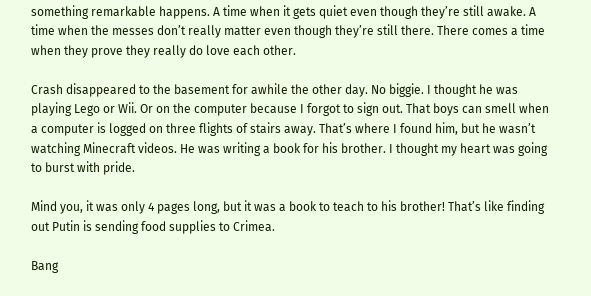something remarkable happens. A time when it gets quiet even though they’re still awake. A time when the messes don’t really matter even though they’re still there. There comes a time when they prove they really do love each other.

Crash disappeared to the basement for awhile the other day. No biggie. I thought he was playing Lego or Wii. Or on the computer because I forgot to sign out. That boys can smell when a computer is logged on three flights of stairs away. That’s where I found him, but he wasn’t watching Minecraft videos. He was writing a book for his brother. I thought my heart was going to burst with pride.

Mind you, it was only 4 pages long, but it was a book to teach to his brother! That’s like finding out Putin is sending food supplies to Crimea.

Bang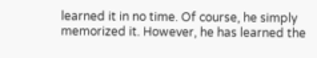learned it in no time. Of course, he simply memorized it. However, he has learned the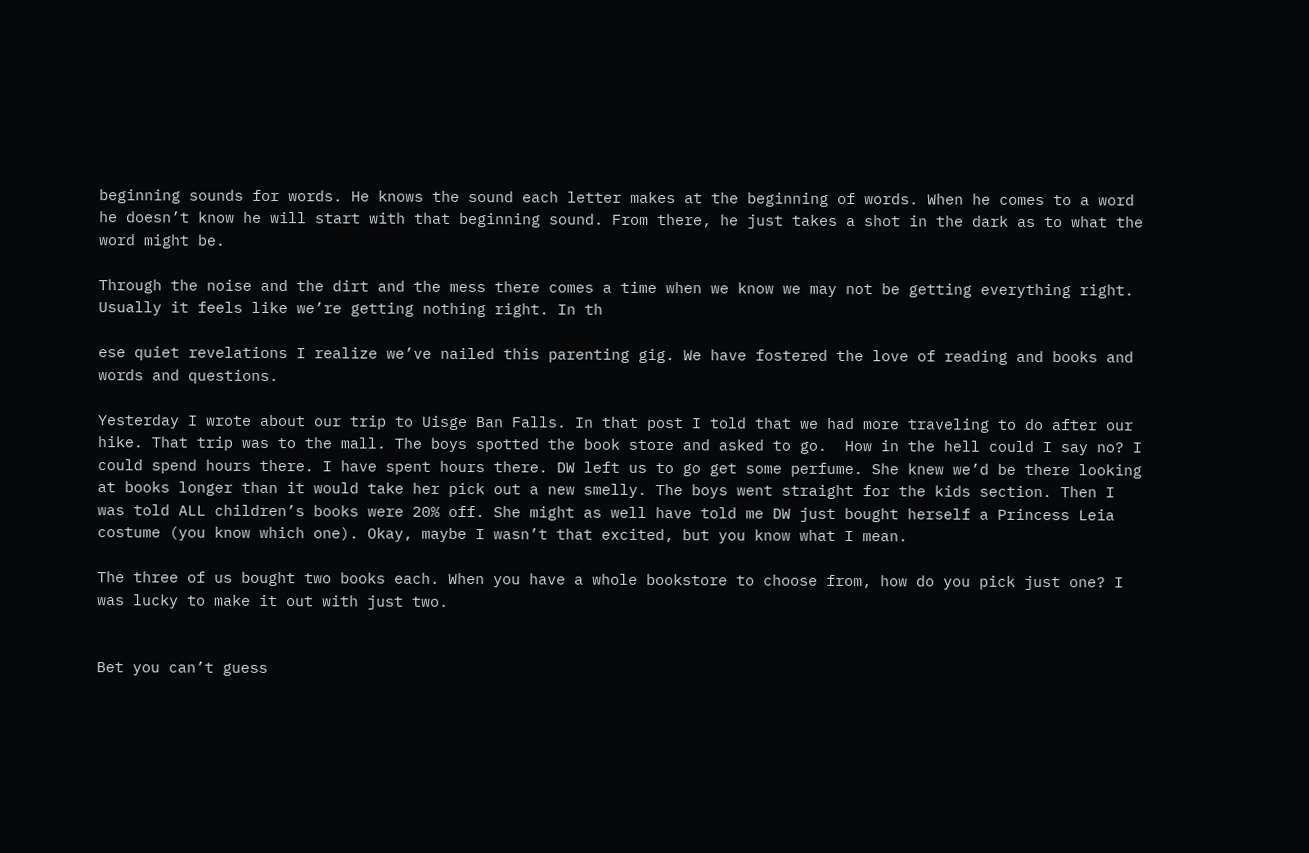beginning sounds for words. He knows the sound each letter makes at the beginning of words. When he comes to a word he doesn’t know he will start with that beginning sound. From there, he just takes a shot in the dark as to what the word might be.

Through the noise and the dirt and the mess there comes a time when we know we may not be getting everything right. Usually it feels like we’re getting nothing right. In th

ese quiet revelations I realize we’ve nailed this parenting gig. We have fostered the love of reading and books and words and questions.

Yesterday I wrote about our trip to Uisge Ban Falls. In that post I told that we had more traveling to do after our hike. That trip was to the mall. The boys spotted the book store and asked to go.  How in the hell could I say no? I could spend hours there. I have spent hours there. DW left us to go get some perfume. She knew we’d be there looking at books longer than it would take her pick out a new smelly. The boys went straight for the kids section. Then I was told ALL children’s books were 20% off. She might as well have told me DW just bought herself a Princess Leia costume (you know which one). Okay, maybe I wasn’t that excited, but you know what I mean.

The three of us bought two books each. When you have a whole bookstore to choose from, how do you pick just one? I was lucky to make it out with just two.


Bet you can’t guess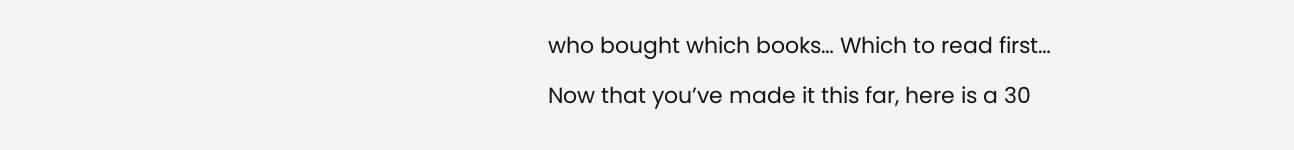who bought which books… Which to read first…

Now that you’ve made it this far, here is a 30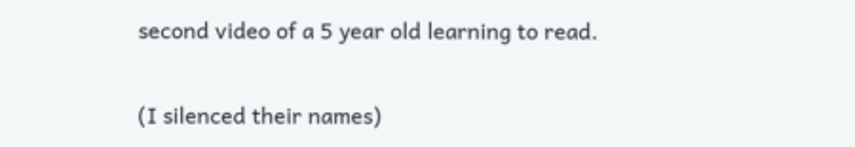second video of a 5 year old learning to read.

(I silenced their names)